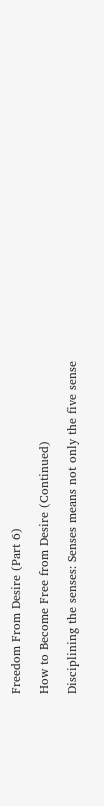Freedom From Desire (Part 6)

How to Become Free from Desire (Continued)

Disciplining the senses: Senses means not only the five sense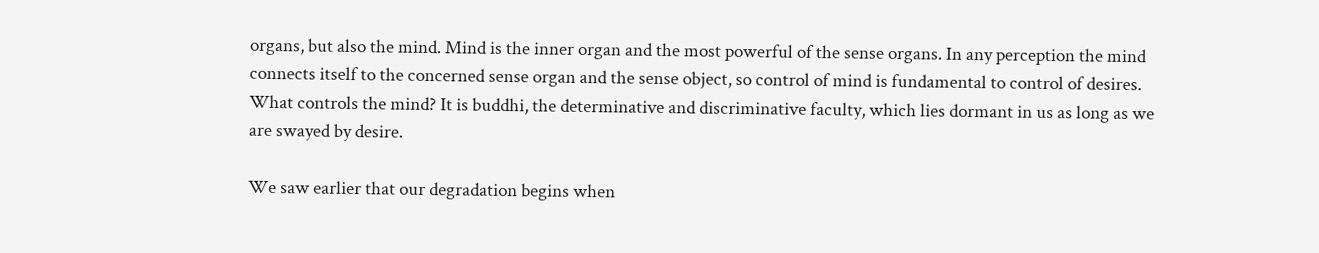organs, but also the mind. Mind is the inner organ and the most powerful of the sense organs. In any perception the mind connects itself to the concerned sense organ and the sense object, so control of mind is fundamental to control of desires. What controls the mind? It is buddhi, the determinative and discriminative faculty, which lies dormant in us as long as we are swayed by desire.

We saw earlier that our degradation begins when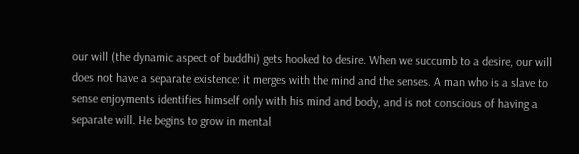our will (the dynamic aspect of buddhi) gets hooked to desire. When we succumb to a desire, our will does not have a separate existence: it merges with the mind and the senses. A man who is a slave to sense enjoyments identifies himself only with his mind and body, and is not conscious of having a separate will. He begins to grow in mental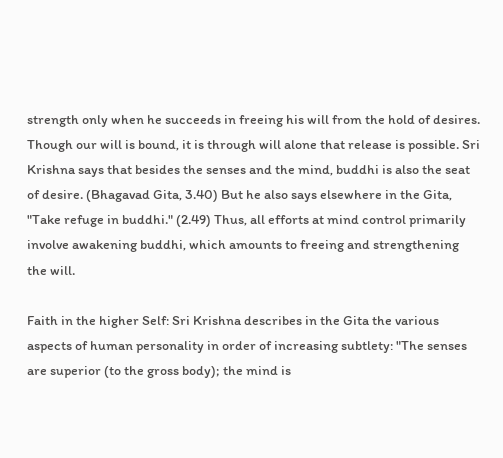strength only when he succeeds in freeing his will from the hold of desires. Though our will is bound, it is through will alone that release is possible. Sri Krishna says that besides the senses and the mind, buddhi is also the seat of desire. (Bhagavad Gita, 3.40) But he also says elsewhere in the Gita, "Take refuge in buddhi." (2.49) Thus, all efforts at mind control primarily involve awakening buddhi, which amounts to freeing and strengthening the will.

Faith in the higher Self: Sri Krishna describes in the Gita the various aspects of human personality in order of increasing subtlety: "The senses are superior (to the gross body); the mind is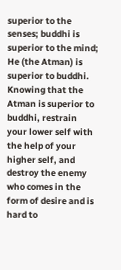superior to the senses; buddhi is superior to the mind; He (the Atman) is superior to buddhi. Knowing that the Atman is superior to buddhi, restrain your lower self with the help of your higher self, and destroy the enemy who comes in the form of desire and is hard to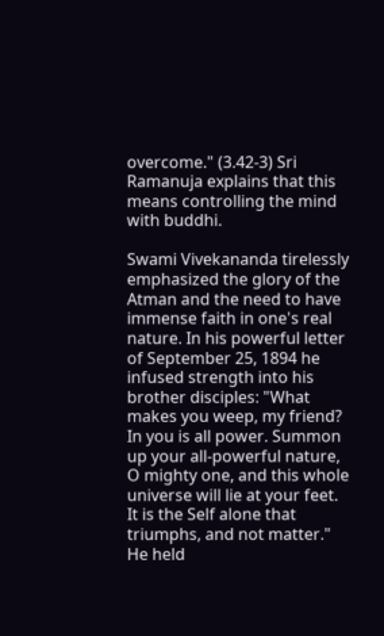overcome." (3.42-3) Sri Ramanuja explains that this means controlling the mind with buddhi.

Swami Vivekananda tirelessly emphasized the glory of the Atman and the need to have immense faith in one's real nature. In his powerful letter of September 25, 1894 he infused strength into his brother disciples: "What makes you weep, my friend? In you is all power. Summon up your all-powerful nature, O mighty one, and this whole universe will lie at your feet. It is the Self alone that triumphs, and not matter." He held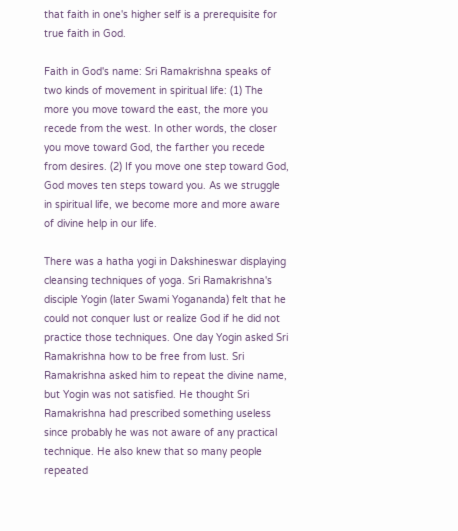that faith in one's higher self is a prerequisite for true faith in God.

Faith in God's name: Sri Ramakrishna speaks of two kinds of movement in spiritual life: (1) The more you move toward the east, the more you recede from the west. In other words, the closer you move toward God, the farther you recede from desires. (2) If you move one step toward God, God moves ten steps toward you. As we struggle in spiritual life, we become more and more aware of divine help in our life.

There was a hatha yogi in Dakshineswar displaying cleansing techniques of yoga. Sri Ramakrishna's disciple Yogin (later Swami Yogananda) felt that he could not conquer lust or realize God if he did not practice those techniques. One day Yogin asked Sri Ramakrishna how to be free from lust. Sri Ramakrishna asked him to repeat the divine name, but Yogin was not satisfied. He thought Sri Ramakrishna had prescribed something useless since probably he was not aware of any practical technique. He also knew that so many people repeated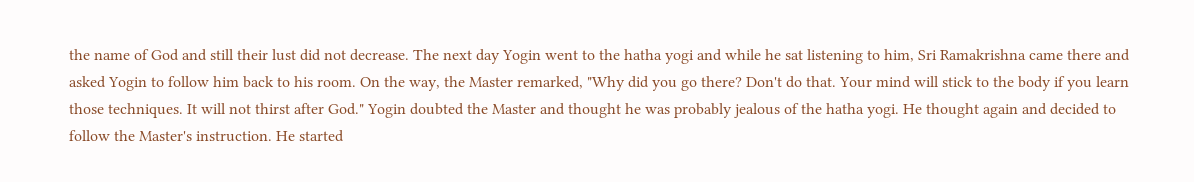the name of God and still their lust did not decrease. The next day Yogin went to the hatha yogi and while he sat listening to him, Sri Ramakrishna came there and asked Yogin to follow him back to his room. On the way, the Master remarked, "Why did you go there? Don't do that. Your mind will stick to the body if you learn those techniques. It will not thirst after God." Yogin doubted the Master and thought he was probably jealous of the hatha yogi. He thought again and decided to follow the Master's instruction. He started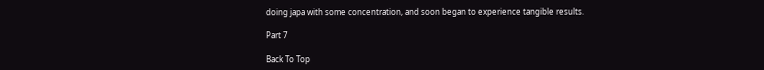doing japa with some concentration, and soon began to experience tangible results.

Part 7

Back To Top